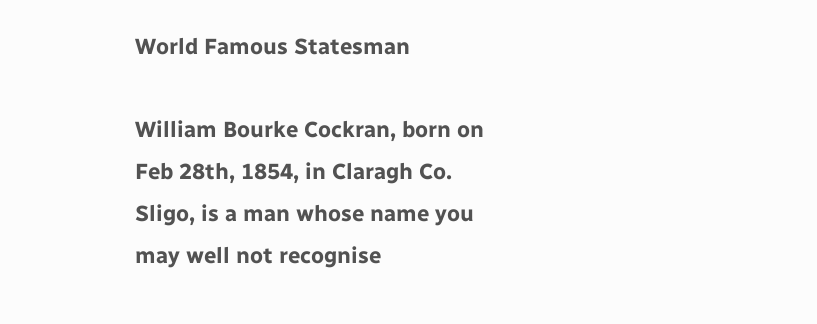World Famous Statesman

William Bourke Cockran, born on Feb 28th, 1854, in Claragh Co. Sligo, is a man whose name you may well not recognise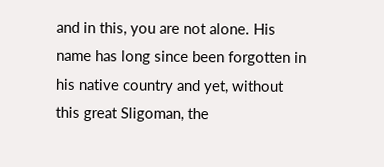and in this, you are not alone. His name has long since been forgotten in his native country and yet, without this great Sligoman, the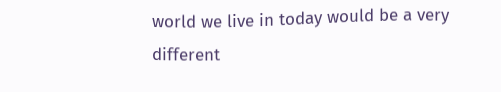world we live in today would be a very different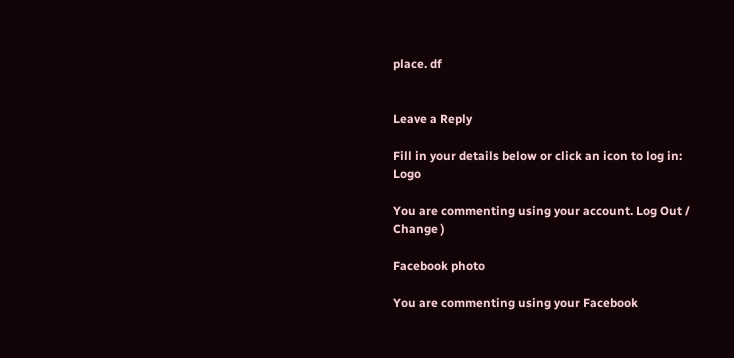place. df


Leave a Reply

Fill in your details below or click an icon to log in: Logo

You are commenting using your account. Log Out /  Change )

Facebook photo

You are commenting using your Facebook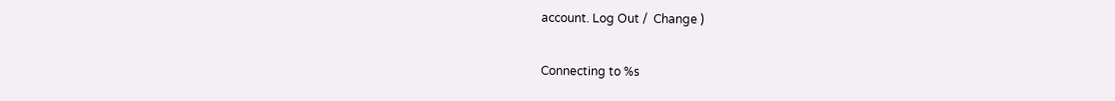account. Log Out /  Change )

Connecting to %s